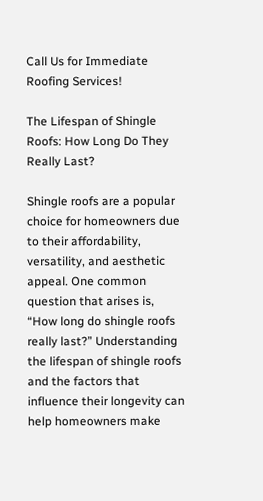Call Us for Immediate Roofing Services!

The Lifespan of Shingle Roofs: How Long Do They Really Last?

Shingle roofs are a popular choice for homeowners due to their affordability, versatility, and aesthetic appeal. One common question that arises is, “How long do shingle roofs really last?” Understanding the lifespan of shingle roofs and the factors that influence their longevity can help homeowners make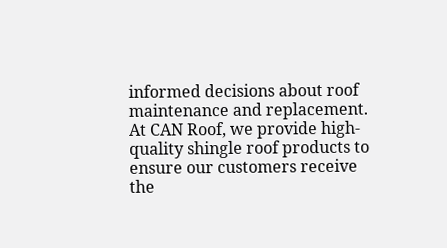informed decisions about roof maintenance and replacement. At CAN Roof, we provide high-quality shingle roof products to ensure our customers receive the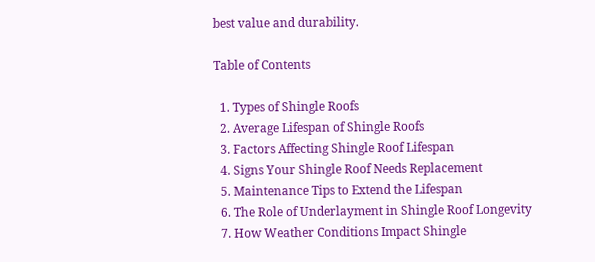best value and durability.

Table of Contents

  1. Types of Shingle Roofs
  2. Average Lifespan of Shingle Roofs
  3. Factors Affecting Shingle Roof Lifespan
  4. Signs Your Shingle Roof Needs Replacement
  5. Maintenance Tips to Extend the Lifespan
  6. The Role of Underlayment in Shingle Roof Longevity
  7. How Weather Conditions Impact Shingle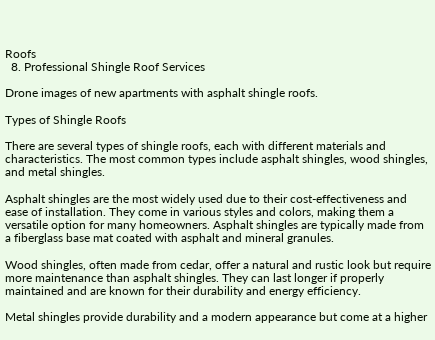Roofs
  8. Professional Shingle Roof Services

Drone images of new apartments with asphalt shingle roofs.

Types of Shingle Roofs

There are several types of shingle roofs, each with different materials and characteristics. The most common types include asphalt shingles, wood shingles, and metal shingles.

Asphalt shingles are the most widely used due to their cost-effectiveness and ease of installation. They come in various styles and colors, making them a versatile option for many homeowners. Asphalt shingles are typically made from a fiberglass base mat coated with asphalt and mineral granules.

Wood shingles, often made from cedar, offer a natural and rustic look but require more maintenance than asphalt shingles. They can last longer if properly maintained and are known for their durability and energy efficiency.

Metal shingles provide durability and a modern appearance but come at a higher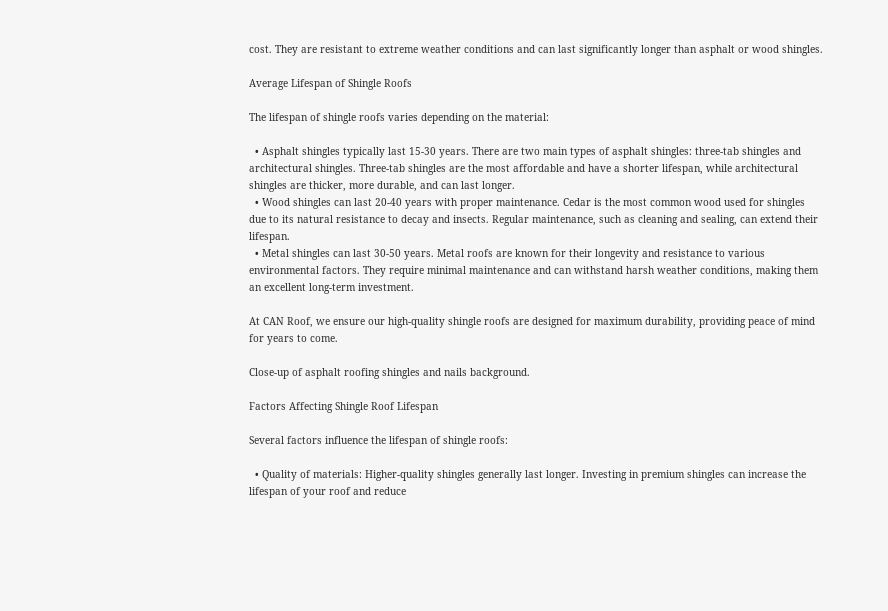cost. They are resistant to extreme weather conditions and can last significantly longer than asphalt or wood shingles.

Average Lifespan of Shingle Roofs

The lifespan of shingle roofs varies depending on the material:

  • Asphalt shingles typically last 15-30 years. There are two main types of asphalt shingles: three-tab shingles and architectural shingles. Three-tab shingles are the most affordable and have a shorter lifespan, while architectural shingles are thicker, more durable, and can last longer.
  • Wood shingles can last 20-40 years with proper maintenance. Cedar is the most common wood used for shingles due to its natural resistance to decay and insects. Regular maintenance, such as cleaning and sealing, can extend their lifespan.
  • Metal shingles can last 30-50 years. Metal roofs are known for their longevity and resistance to various environmental factors. They require minimal maintenance and can withstand harsh weather conditions, making them an excellent long-term investment.

At CAN Roof, we ensure our high-quality shingle roofs are designed for maximum durability, providing peace of mind for years to come.

Close-up of asphalt roofing shingles and nails background.

Factors Affecting Shingle Roof Lifespan

Several factors influence the lifespan of shingle roofs:

  • Quality of materials: Higher-quality shingles generally last longer. Investing in premium shingles can increase the lifespan of your roof and reduce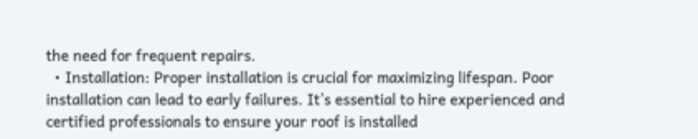the need for frequent repairs.
  • Installation: Proper installation is crucial for maximizing lifespan. Poor installation can lead to early failures. It’s essential to hire experienced and certified professionals to ensure your roof is installed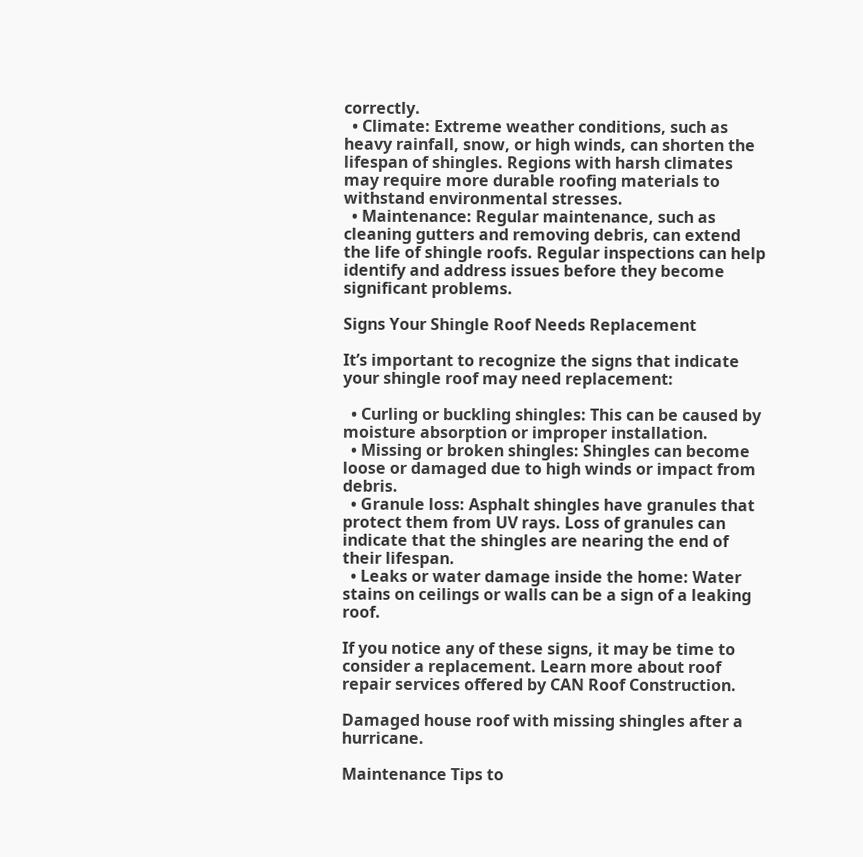correctly.
  • Climate: Extreme weather conditions, such as heavy rainfall, snow, or high winds, can shorten the lifespan of shingles. Regions with harsh climates may require more durable roofing materials to withstand environmental stresses.
  • Maintenance: Regular maintenance, such as cleaning gutters and removing debris, can extend the life of shingle roofs. Regular inspections can help identify and address issues before they become significant problems.

Signs Your Shingle Roof Needs Replacement

It’s important to recognize the signs that indicate your shingle roof may need replacement:

  • Curling or buckling shingles: This can be caused by moisture absorption or improper installation.
  • Missing or broken shingles: Shingles can become loose or damaged due to high winds or impact from debris.
  • Granule loss: Asphalt shingles have granules that protect them from UV rays. Loss of granules can indicate that the shingles are nearing the end of their lifespan.
  • Leaks or water damage inside the home: Water stains on ceilings or walls can be a sign of a leaking roof.

If you notice any of these signs, it may be time to consider a replacement. Learn more about roof repair services offered by CAN Roof Construction.

Damaged house roof with missing shingles after a hurricane.

Maintenance Tips to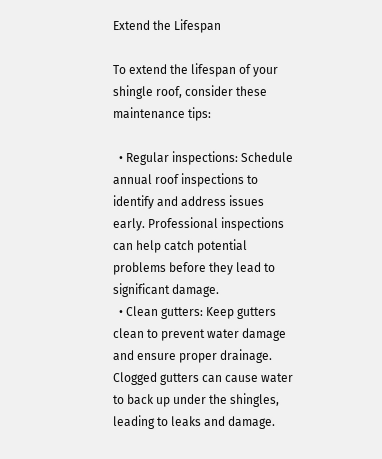Extend the Lifespan

To extend the lifespan of your shingle roof, consider these maintenance tips:

  • Regular inspections: Schedule annual roof inspections to identify and address issues early. Professional inspections can help catch potential problems before they lead to significant damage.
  • Clean gutters: Keep gutters clean to prevent water damage and ensure proper drainage. Clogged gutters can cause water to back up under the shingles, leading to leaks and damage.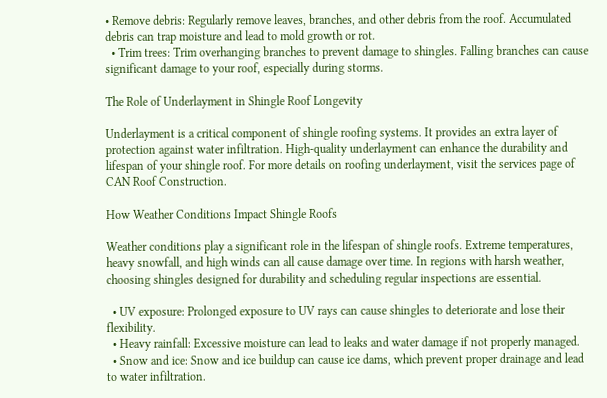• Remove debris: Regularly remove leaves, branches, and other debris from the roof. Accumulated debris can trap moisture and lead to mold growth or rot.
  • Trim trees: Trim overhanging branches to prevent damage to shingles. Falling branches can cause significant damage to your roof, especially during storms.

The Role of Underlayment in Shingle Roof Longevity

Underlayment is a critical component of shingle roofing systems. It provides an extra layer of protection against water infiltration. High-quality underlayment can enhance the durability and lifespan of your shingle roof. For more details on roofing underlayment, visit the services page of CAN Roof Construction.

How Weather Conditions Impact Shingle Roofs

Weather conditions play a significant role in the lifespan of shingle roofs. Extreme temperatures, heavy snowfall, and high winds can all cause damage over time. In regions with harsh weather, choosing shingles designed for durability and scheduling regular inspections are essential.

  • UV exposure: Prolonged exposure to UV rays can cause shingles to deteriorate and lose their flexibility.
  • Heavy rainfall: Excessive moisture can lead to leaks and water damage if not properly managed.
  • Snow and ice: Snow and ice buildup can cause ice dams, which prevent proper drainage and lead to water infiltration.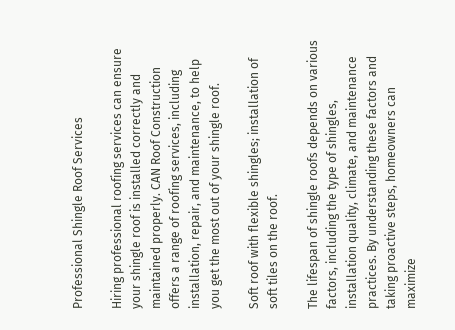Professional Shingle Roof Services

Hiring professional roofing services can ensure your shingle roof is installed correctly and maintained properly. CAN Roof Construction offers a range of roofing services, including installation, repair, and maintenance, to help you get the most out of your shingle roof.

Soft roof with flexible shingles; installation of soft tiles on the roof.

The lifespan of shingle roofs depends on various factors, including the type of shingles, installation quality, climate, and maintenance practices. By understanding these factors and taking proactive steps, homeowners can maximize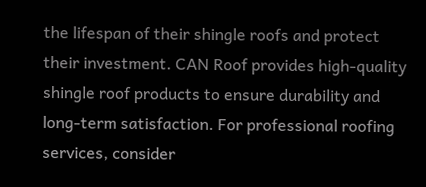the lifespan of their shingle roofs and protect their investment. CAN Roof provides high-quality shingle roof products to ensure durability and long-term satisfaction. For professional roofing services, consider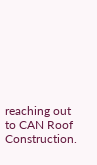reaching out to CAN Roof Construction.